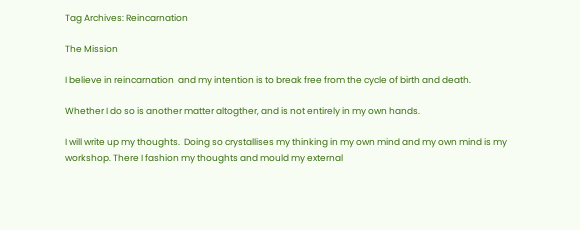Tag Archives: Reincarnation

The Mission

I believe in reincarnation  and my intention is to break free from the cycle of birth and death.

Whether I do so is another matter altogther, and is not entirely in my own hands.

I will write up my thoughts.  Doing so crystallises my thinking in my own mind and my own mind is my workshop. There I fashion my thoughts and mould my external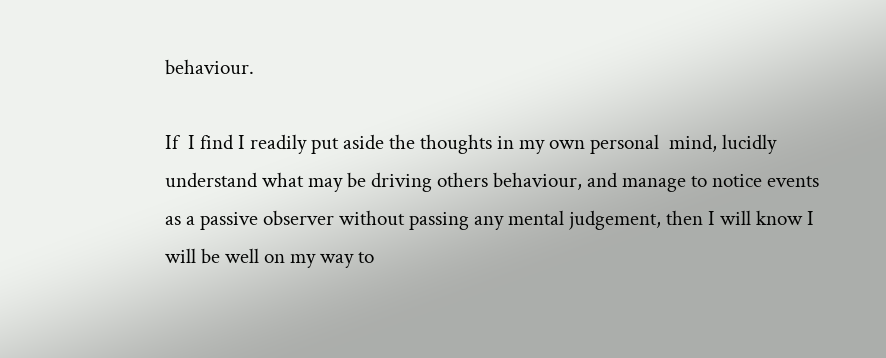behaviour.

If  I find I readily put aside the thoughts in my own personal  mind, lucidly understand what may be driving others behaviour, and manage to notice events as a passive observer without passing any mental judgement, then I will know I will be well on my way to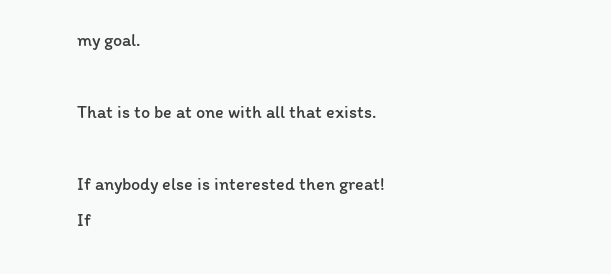my goal.

That is to be at one with all that exists.

If anybody else is interested then great!  If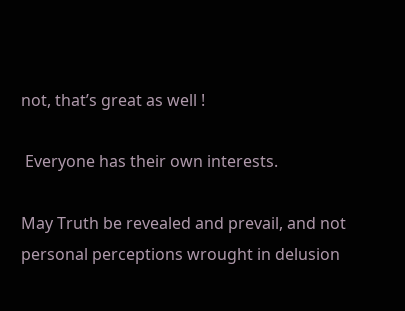not, that’s great as well !

 Everyone has their own interests.

May Truth be revealed and prevail, and not personal perceptions wrought in delusion